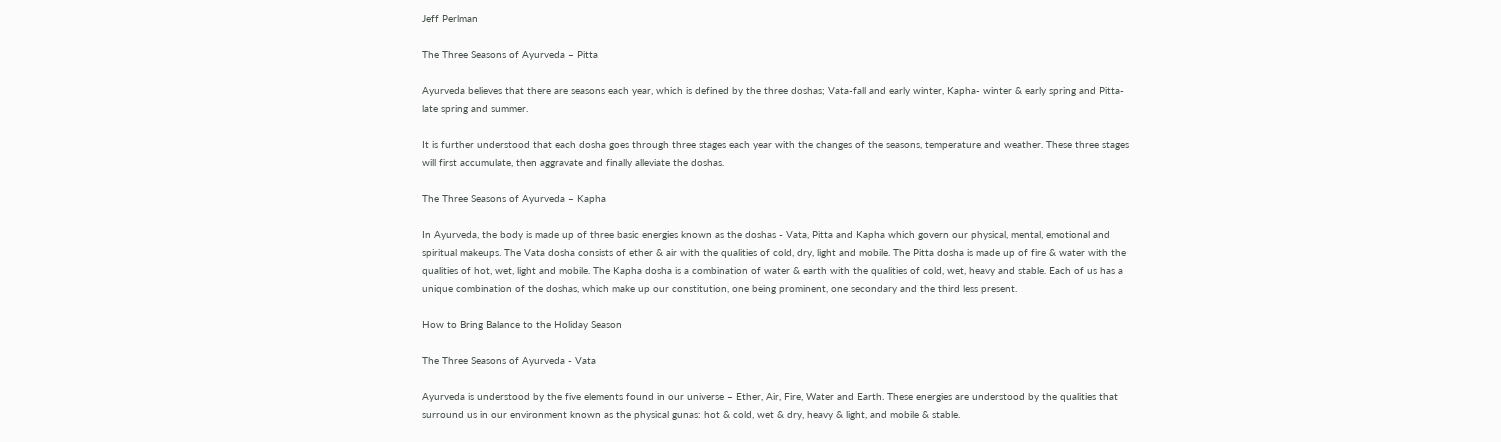Jeff Perlman

The Three Seasons of Ayurveda – Pitta

Ayurveda believes that there are seasons each year, which is defined by the three doshas; Vata-fall and early winter, Kapha- winter & early spring and Pitta- late spring and summer.

It is further understood that each dosha goes through three stages each year with the changes of the seasons, temperature and weather. These three stages will first accumulate, then aggravate and finally alleviate the doshas.

The Three Seasons of Ayurveda – Kapha

In Ayurveda, the body is made up of three basic energies known as the doshas - Vata, Pitta and Kapha which govern our physical, mental, emotional and spiritual makeups. The Vata dosha consists of ether & air with the qualities of cold, dry, light and mobile. The Pitta dosha is made up of fire & water with the qualities of hot, wet, light and mobile. The Kapha dosha is a combination of water & earth with the qualities of cold, wet, heavy and stable. Each of us has a unique combination of the doshas, which make up our constitution, one being prominent, one secondary and the third less present.

How to Bring Balance to the Holiday Season

The Three Seasons of Ayurveda - Vata

Ayurveda is understood by the five elements found in our universe – Ether, Air, Fire, Water and Earth. These energies are understood by the qualities that surround us in our environment known as the physical gunas: hot & cold, wet & dry, heavy & light, and mobile & stable.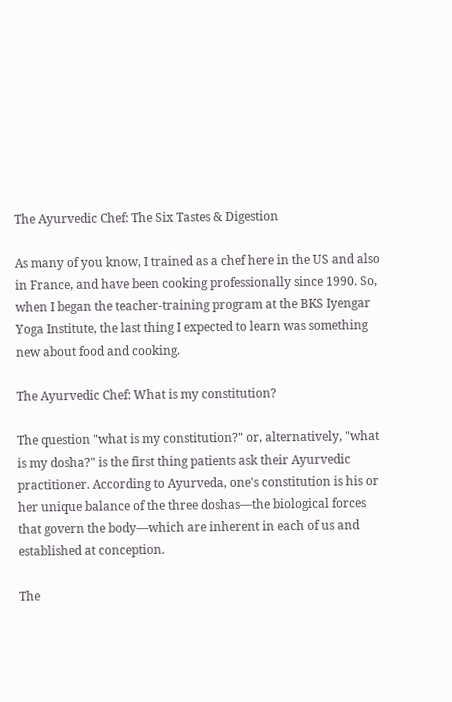The Ayurvedic Chef: The Six Tastes & Digestion

As many of you know, I trained as a chef here in the US and also in France, and have been cooking professionally since 1990. So, when I began the teacher-training program at the BKS Iyengar Yoga Institute, the last thing I expected to learn was something new about food and cooking.

The Ayurvedic Chef: What is my constitution?

The question "what is my constitution?" or, alternatively, "what is my dosha?" is the first thing patients ask their Ayurvedic practitioner. According to Ayurveda, one's constitution is his or her unique balance of the three doshas—the biological forces that govern the body—which are inherent in each of us and established at conception.

The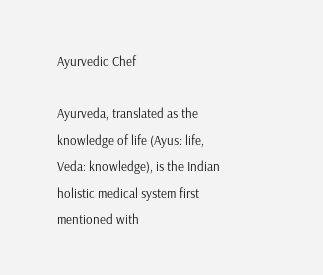Ayurvedic Chef

Ayurveda, translated as the knowledge of life (Ayus: life, Veda: knowledge), is the Indian holistic medical system first mentioned with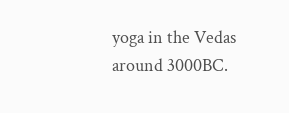yoga in the Vedas around 3000BC.